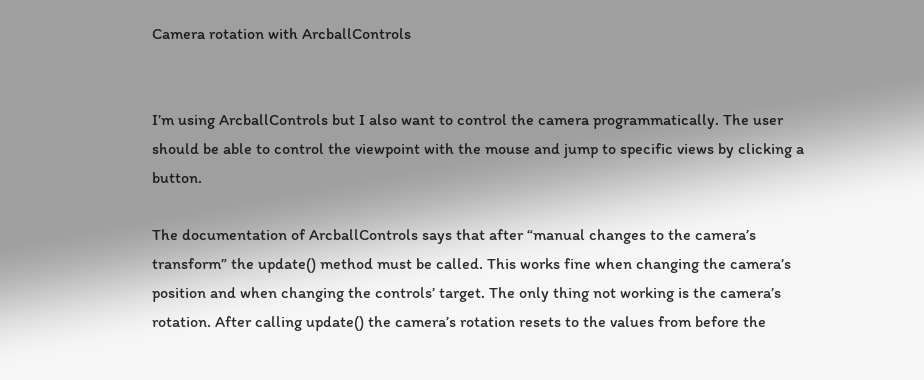Camera rotation with ArcballControls


I’m using ArcballControls but I also want to control the camera programmatically. The user should be able to control the viewpoint with the mouse and jump to specific views by clicking a button.

The documentation of ArcballControls says that after “manual changes to the camera’s transform” the update() method must be called. This works fine when changing the camera’s position and when changing the controls’ target. The only thing not working is the camera’s rotation. After calling update() the camera’s rotation resets to the values from before the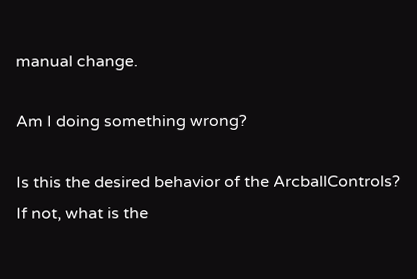manual change.

Am I doing something wrong?

Is this the desired behavior of the ArcballControls? If not, what is the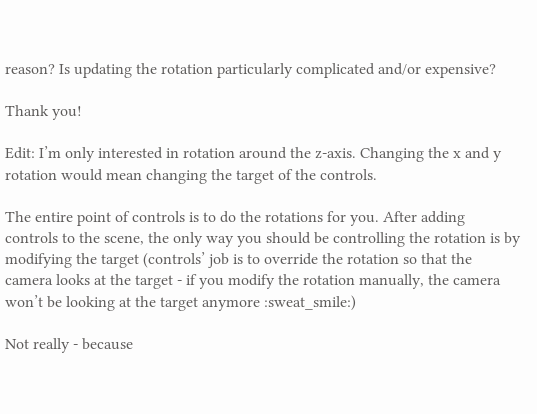reason? Is updating the rotation particularly complicated and/or expensive?

Thank you!

Edit: I’m only interested in rotation around the z-axis. Changing the x and y rotation would mean changing the target of the controls.

The entire point of controls is to do the rotations for you. After adding controls to the scene, the only way you should be controlling the rotation is by modifying the target (controls’ job is to override the rotation so that the camera looks at the target - if you modify the rotation manually, the camera won’t be looking at the target anymore :sweat_smile:)

Not really - because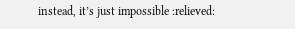instead, it’s just impossible :relieved: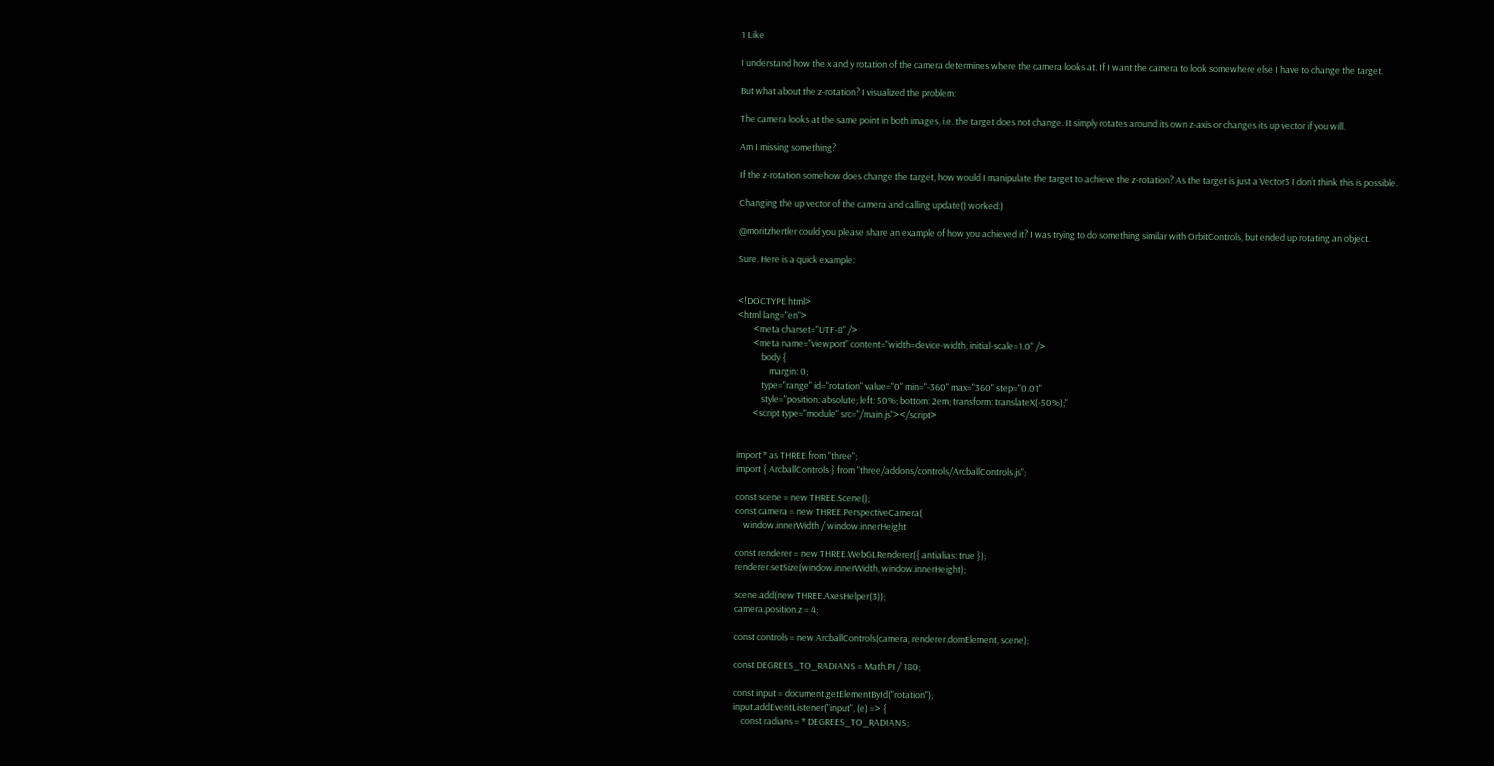1 Like

I understand how the x and y rotation of the camera determines where the camera looks at. If I want the camera to look somewhere else I have to change the target.

But what about the z-rotation? I visualized the problem:

The camera looks at the same point in both images, i.e. the target does not change. It simply rotates around its own z-axis or changes its up vector if you will.

Am I missing something?

If the z-rotation somehow does change the target, how would I manipulate the target to achieve the z-rotation? As the target is just a Vector3 I don’t think this is possible.

Changing the up vector of the camera and calling update() worked:)

@moritzhertler could you please share an example of how you achieved it? I was trying to do something similar with OrbitControls, but ended up rotating an object.

Sure. Here is a quick example:


<!DOCTYPE html>
<html lang="en">
        <meta charset="UTF-8" />
        <meta name="viewport" content="width=device-width, initial-scale=1.0" />
            body {
                margin: 0;
            type="range" id="rotation" value="0" min="-360" max="360" step="0.01"
            style="position: absolute; left: 50%; bottom: 2em; transform: translateX(-50%);"
        <script type="module" src="/main.js"></script>


import * as THREE from "three";
import { ArcballControls } from "three/addons/controls/ArcballControls.js";

const scene = new THREE.Scene();
const camera = new THREE.PerspectiveCamera(
    window.innerWidth / window.innerHeight

const renderer = new THREE.WebGLRenderer({ antialias: true });
renderer.setSize(window.innerWidth, window.innerHeight);

scene.add(new THREE.AxesHelper(3));
camera.position.z = 4;

const controls = new ArcballControls(camera, renderer.domElement, scene);

const DEGREES_TO_RADIANS = Math.PI / 180;

const input = document.getElementById("rotation");
input.addEventListener("input", (e) => {
    const radians = * DEGREES_TO_RADIANS;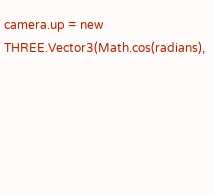camera.up = new THREE.Vector3(Math.cos(radians),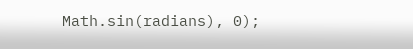Math.sin(radians), 0);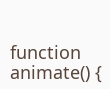function animate() {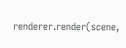renderer.render(scene,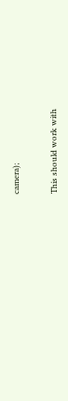camera);


This should work with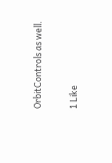OrbitControls as well.

1 Like